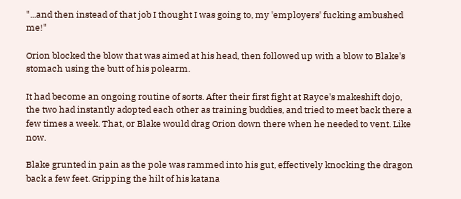"...and then instead of that job I thought I was going to, my 'employers' fucking ambushed me!"

Orion blocked the blow that was aimed at his head, then followed up with a blow to Blake's stomach using the butt of his polearm.

It had become an ongoing routine of sorts. After their first fight at Rayce's makeshift dojo, the two had instantly adopted each other as training buddies, and tried to meet back there a few times a week. That, or Blake would drag Orion down there when he needed to vent. Like now.

Blake grunted in pain as the pole was rammed into his gut, effectively knocking the dragon back a few feet. Gripping the hilt of his katana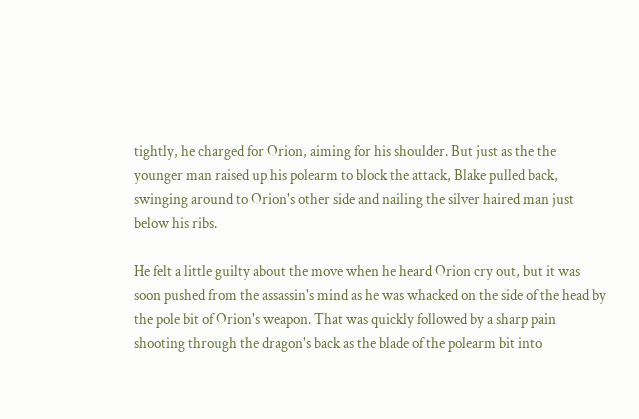tightly, he charged for Orion, aiming for his shoulder. But just as the the younger man raised up his polearm to block the attack, Blake pulled back, swinging around to Orion's other side and nailing the silver haired man just below his ribs.

He felt a little guilty about the move when he heard Orion cry out, but it was soon pushed from the assassin's mind as he was whacked on the side of the head by the pole bit of Orion's weapon. That was quickly followed by a sharp pain shooting through the dragon's back as the blade of the polearm bit into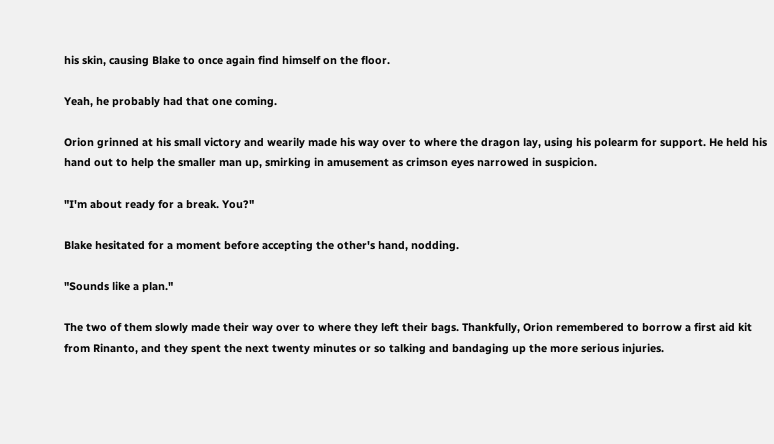his skin, causing Blake to once again find himself on the floor.

Yeah, he probably had that one coming.

Orion grinned at his small victory and wearily made his way over to where the dragon lay, using his polearm for support. He held his hand out to help the smaller man up, smirking in amusement as crimson eyes narrowed in suspicion.

"I'm about ready for a break. You?"

Blake hesitated for a moment before accepting the other's hand, nodding.

"Sounds like a plan."

The two of them slowly made their way over to where they left their bags. Thankfully, Orion remembered to borrow a first aid kit from Rinanto, and they spent the next twenty minutes or so talking and bandaging up the more serious injuries.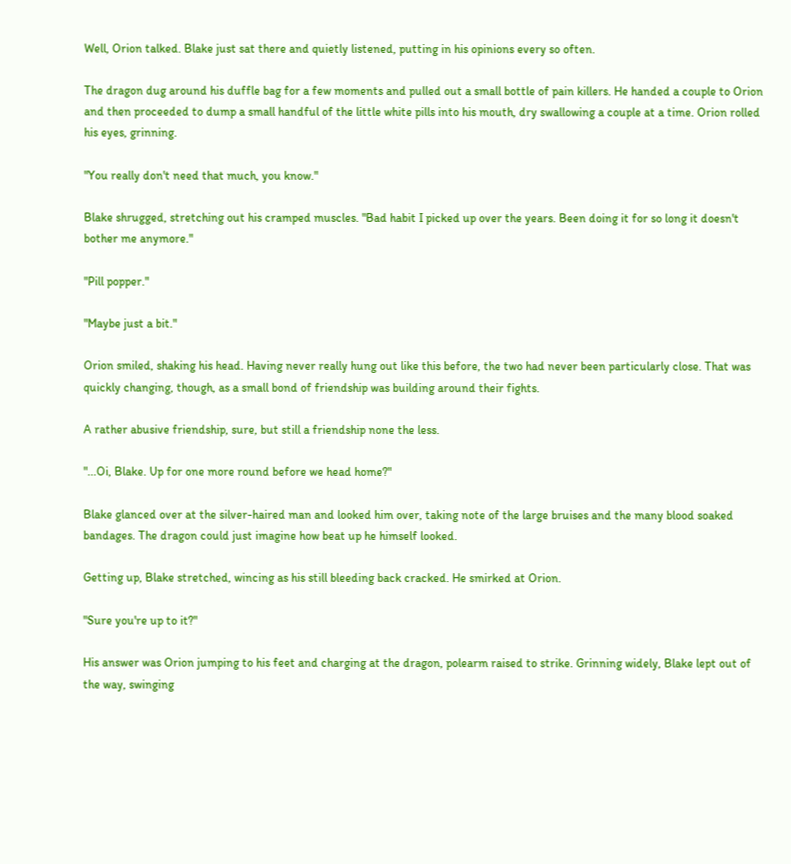Well, Orion talked. Blake just sat there and quietly listened, putting in his opinions every so often.

The dragon dug around his duffle bag for a few moments and pulled out a small bottle of pain killers. He handed a couple to Orion and then proceeded to dump a small handful of the little white pills into his mouth, dry swallowing a couple at a time. Orion rolled his eyes, grinning.

"You really don't need that much, you know."

Blake shrugged, stretching out his cramped muscles. "Bad habit I picked up over the years. Been doing it for so long it doesn't bother me anymore."

"Pill popper."

"Maybe just a bit."

Orion smiled, shaking his head. Having never really hung out like this before, the two had never been particularly close. That was quickly changing, though, as a small bond of friendship was building around their fights.

A rather abusive friendship, sure, but still a friendship none the less.

"...Oi, Blake. Up for one more round before we head home?"

Blake glanced over at the silver-haired man and looked him over, taking note of the large bruises and the many blood soaked bandages. The dragon could just imagine how beat up he himself looked.

Getting up, Blake stretched, wincing as his still bleeding back cracked. He smirked at Orion.

"Sure you're up to it?"

His answer was Orion jumping to his feet and charging at the dragon, polearm raised to strike. Grinning widely, Blake lept out of the way, swinging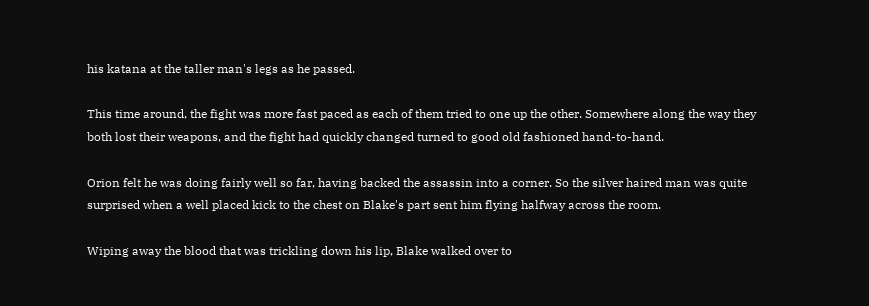his katana at the taller man's legs as he passed.

This time around, the fight was more fast paced as each of them tried to one up the other. Somewhere along the way they both lost their weapons, and the fight had quickly changed turned to good old fashioned hand-to-hand.

Orion felt he was doing fairly well so far, having backed the assassin into a corner. So the silver haired man was quite surprised when a well placed kick to the chest on Blake's part sent him flying halfway across the room.

Wiping away the blood that was trickling down his lip, Blake walked over to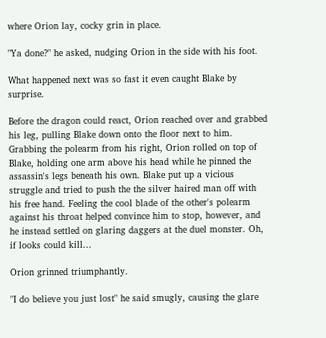where Orion lay, cocky grin in place.

"Ya done?" he asked, nudging Orion in the side with his foot.

What happened next was so fast it even caught Blake by surprise.

Before the dragon could react, Orion reached over and grabbed his leg, pulling Blake down onto the floor next to him. Grabbing the polearm from his right, Orion rolled on top of Blake, holding one arm above his head while he pinned the assassin's legs beneath his own. Blake put up a vicious struggle and tried to push the the silver haired man off with his free hand. Feeling the cool blade of the other's polearm against his throat helped convince him to stop, however, and he instead settled on glaring daggers at the duel monster. Oh, if looks could kill...

Orion grinned triumphantly.

"I do believe you just lost" he said smugly, causing the glare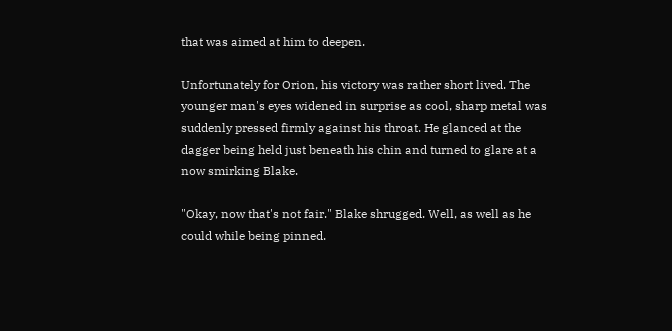that was aimed at him to deepen.

Unfortunately for Orion, his victory was rather short lived. The younger man's eyes widened in surprise as cool, sharp metal was suddenly pressed firmly against his throat. He glanced at the dagger being held just beneath his chin and turned to glare at a now smirking Blake.

"Okay, now that's not fair." Blake shrugged. Well, as well as he could while being pinned.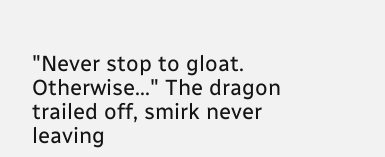"Never stop to gloat. Otherwise..." The dragon trailed off, smirk never leaving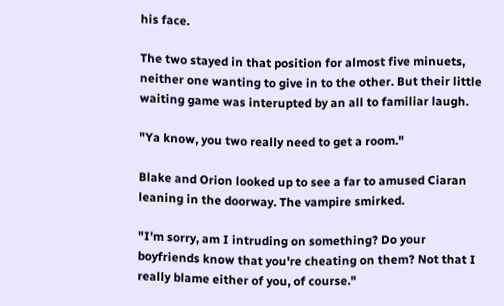his face.

The two stayed in that position for almost five minuets, neither one wanting to give in to the other. But their little waiting game was interupted by an all to familiar laugh.

"Ya know, you two really need to get a room."

Blake and Orion looked up to see a far to amused Ciaran leaning in the doorway. The vampire smirked.

"I'm sorry, am I intruding on something? Do your boyfriends know that you're cheating on them? Not that I really blame either of you, of course."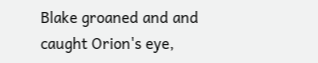Blake groaned and and caught Orion's eye,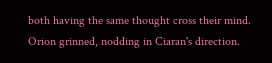both having the same thought cross their mind. Orion grinned, nodding in Ciaran's direction.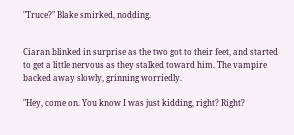"Truce?" Blake smirked, nodding.


Ciaran blinked in surprise as the two got to their feet, and started to get a little nervous as they stalked toward him. The vampire backed away slowly, grinning worriedly.

"Hey, come on. You know I was just kidding, right? Right?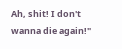Ah, shit! I don't wanna die again!"